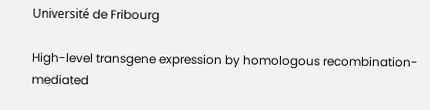Université de Fribourg

High-level transgene expression by homologous recombination-mediated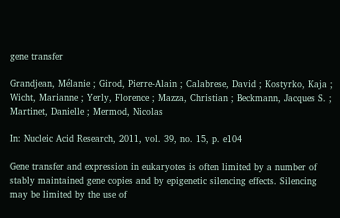gene transfer

Grandjean, Mélanie ; Girod, Pierre-Alain ; Calabrese, David ; Kostyrko, Kaja ; Wicht, Marianne ; Yerly, Florence ; Mazza, Christian ; Beckmann, Jacques S. ; Martinet, Danielle ; Mermod, Nicolas

In: Nucleic Acid Research, 2011, vol. 39, no. 15, p. e104

Gene transfer and expression in eukaryotes is often limited by a number of stably maintained gene copies and by epigenetic silencing effects. Silencing may be limited by the use of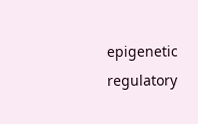epigenetic regulatory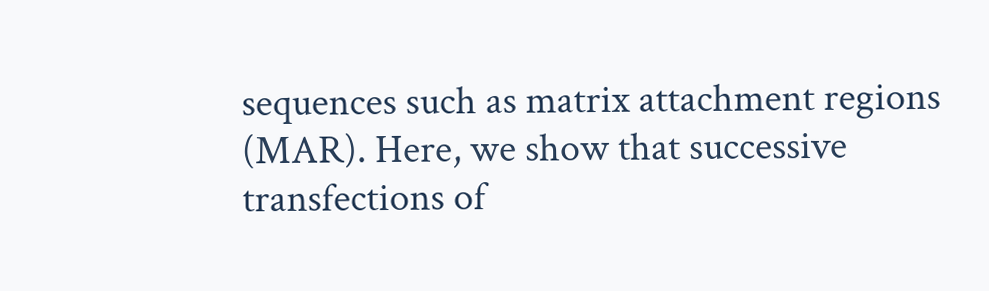sequences such as matrix attachment regions (MAR). Here, we show that successive transfections of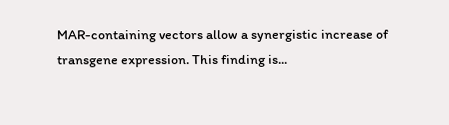MAR-containing vectors allow a synergistic increase of transgene expression. This finding is...